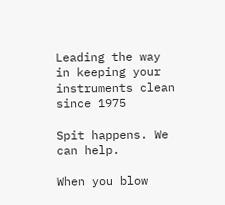Leading the way in keeping your instruments clean since 1975

Spit happens. We can help.

When you blow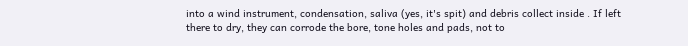into a wind instrument, condensation, saliva (yes, it's spit) and debris collect inside . If left there to dry, they can corrode the bore, tone holes and pads, not to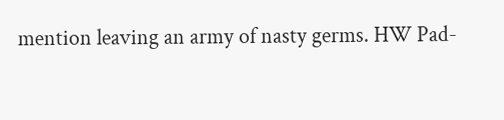mention leaving an army of nasty germs. HW Pad-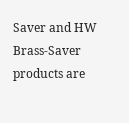Saver and HW Brass-Saver products are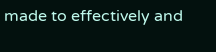made to effectively and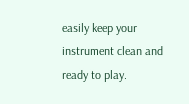easily keep your instrument clean and ready to play.